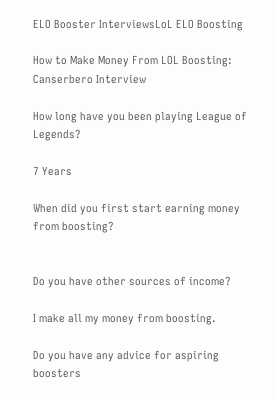ELO Booster InterviewsLoL ELO Boosting

How to Make Money From LOL Boosting: Canserbero Interview

How long have you been playing League of Legends?

7 Years

When did you first start earning money from boosting?


Do you have other sources of income?

I make all my money from boosting.

Do you have any advice for aspiring boosters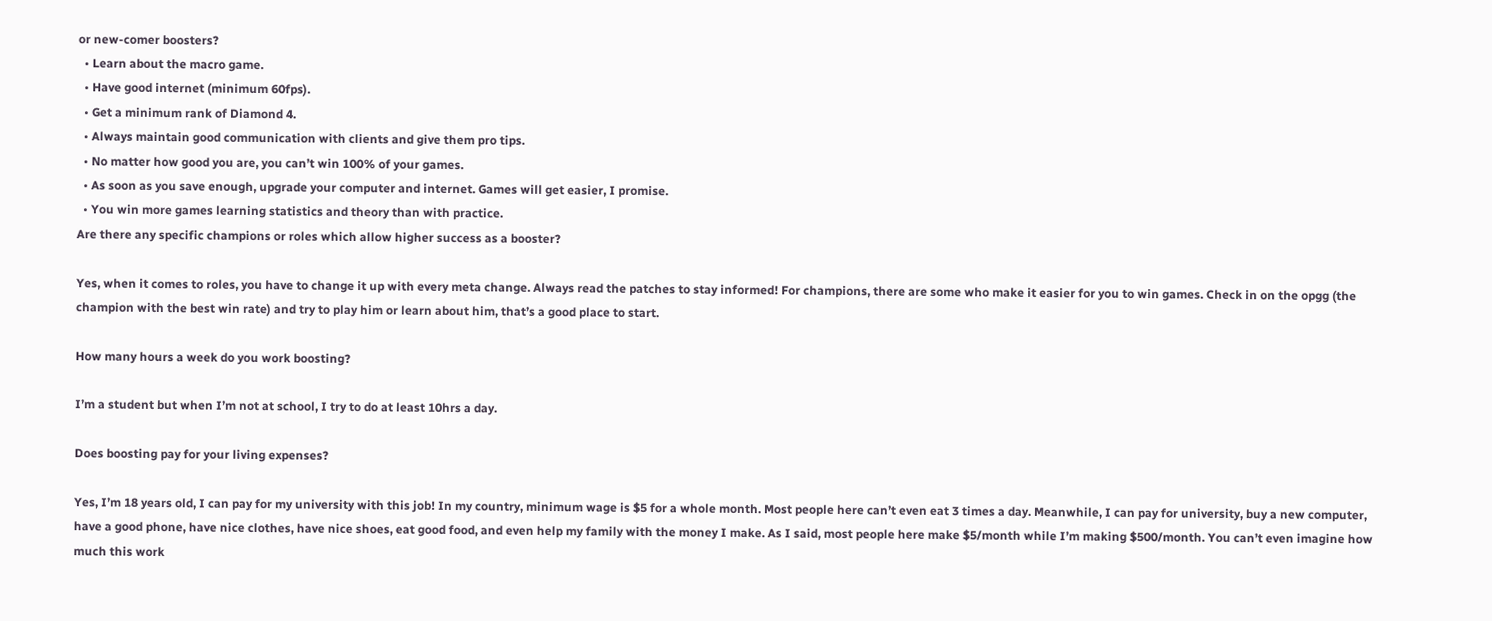or new-comer boosters?
  • Learn about the macro game.
  • Have good internet (minimum 60fps).
  • Get a minimum rank of Diamond 4.
  • Always maintain good communication with clients and give them pro tips.
  • No matter how good you are, you can’t win 100% of your games.
  • As soon as you save enough, upgrade your computer and internet. Games will get easier, I promise.
  • You win more games learning statistics and theory than with practice.
Are there any specific champions or roles which allow higher success as a booster?

Yes, when it comes to roles, you have to change it up with every meta change. Always read the patches to stay informed! For champions, there are some who make it easier for you to win games. Check in on the opgg (the champion with the best win rate) and try to play him or learn about him, that’s a good place to start.

How many hours a week do you work boosting?

I’m a student but when I’m not at school, I try to do at least 10hrs a day.

Does boosting pay for your living expenses?

Yes, I’m 18 years old, I can pay for my university with this job! In my country, minimum wage is $5 for a whole month. Most people here can’t even eat 3 times a day. Meanwhile, I can pay for university, buy a new computer, have a good phone, have nice clothes, have nice shoes, eat good food, and even help my family with the money I make. As I said, most people here make $5/month while I’m making $500/month. You can’t even imagine how much this work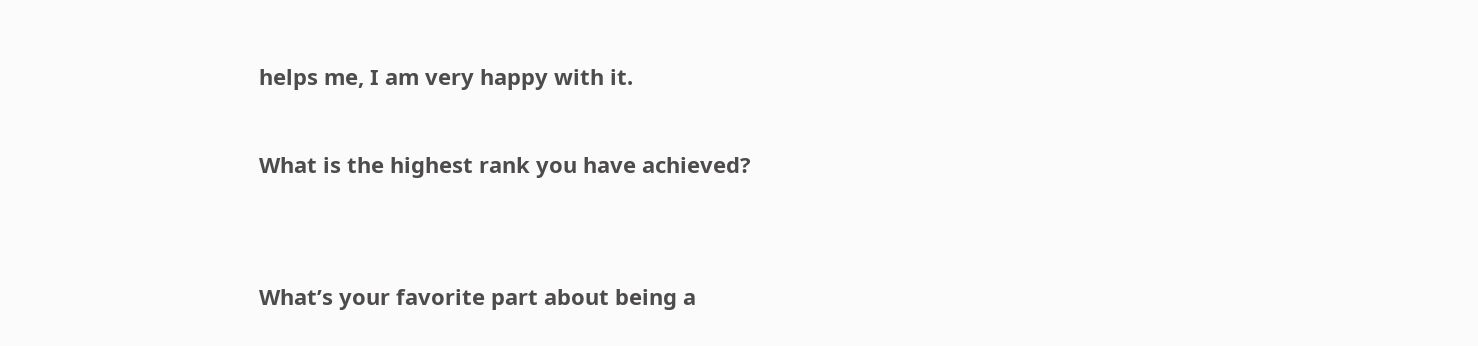helps me, I am very happy with it.

What is the highest rank you have achieved?


What’s your favorite part about being a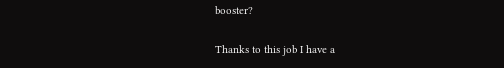booster?

Thanks to this job I have a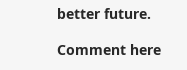better future.

Comment here